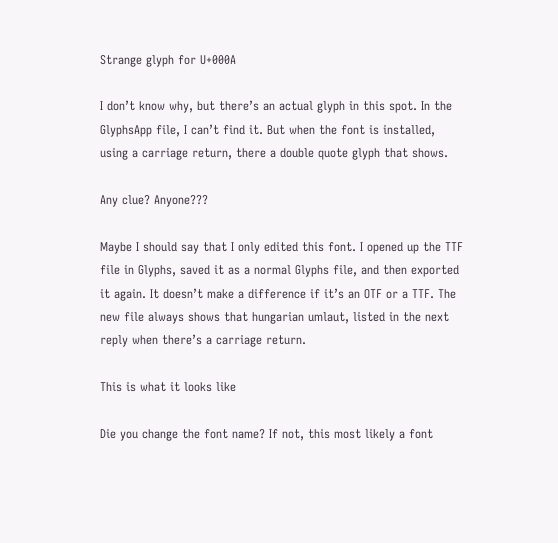Strange glyph for U+000A

I don’t know why, but there’s an actual glyph in this spot. In the GlyphsApp file, I can’t find it. But when the font is installed, using a carriage return, there a double quote glyph that shows.

Any clue? Anyone???

Maybe I should say that I only edited this font. I opened up the TTF file in Glyphs, saved it as a normal Glyphs file, and then exported it again. It doesn’t make a difference if it’s an OTF or a TTF. The new file always shows that hungarian umlaut, listed in the next reply when there’s a carriage return.

This is what it looks like

Die you change the font name? If not, this most likely a font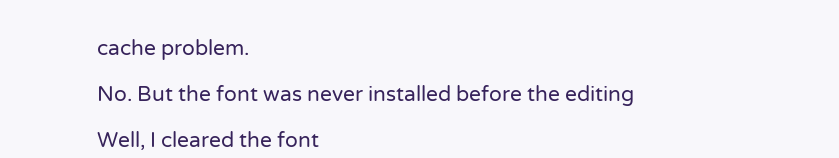cache problem.

No. But the font was never installed before the editing

Well, I cleared the font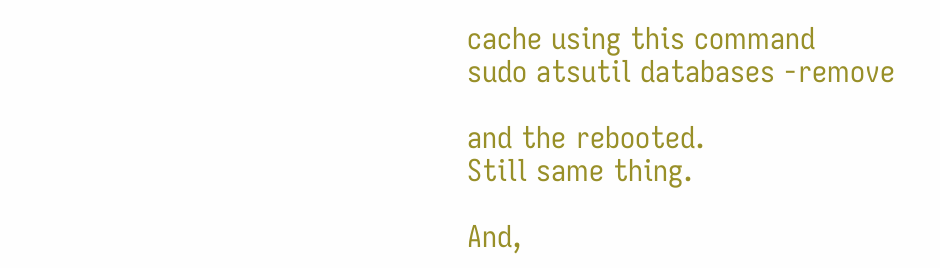cache using this command
sudo atsutil databases -remove

and the rebooted.
Still same thing.

And,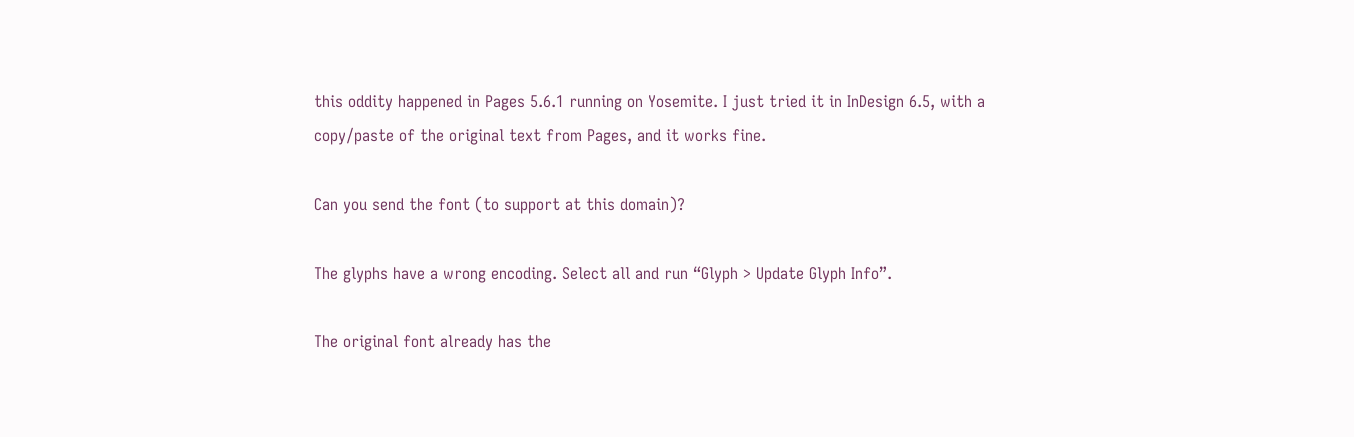this oddity happened in Pages 5.6.1 running on Yosemite. I just tried it in InDesign 6.5, with a copy/paste of the original text from Pages, and it works fine.

Can you send the font (to support at this domain)?

The glyphs have a wrong encoding. Select all and run “Glyph > Update Glyph Info”.

The original font already has the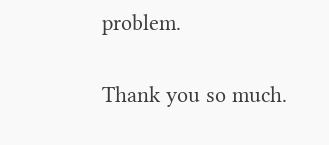problem.


Thank you so much.